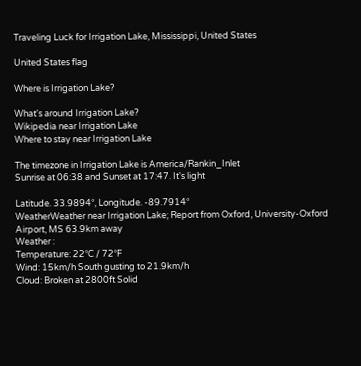Traveling Luck for Irrigation Lake, Mississippi, United States

United States flag

Where is Irrigation Lake?

What's around Irrigation Lake?
Wikipedia near Irrigation Lake
Where to stay near Irrigation Lake

The timezone in Irrigation Lake is America/Rankin_Inlet
Sunrise at 06:38 and Sunset at 17:47. It's light

Latitude. 33.9894°, Longitude. -89.7914°
WeatherWeather near Irrigation Lake; Report from Oxford, University-Oxford Airport, MS 63.9km away
Weather :
Temperature: 22°C / 72°F
Wind: 15km/h South gusting to 21.9km/h
Cloud: Broken at 2800ft Solid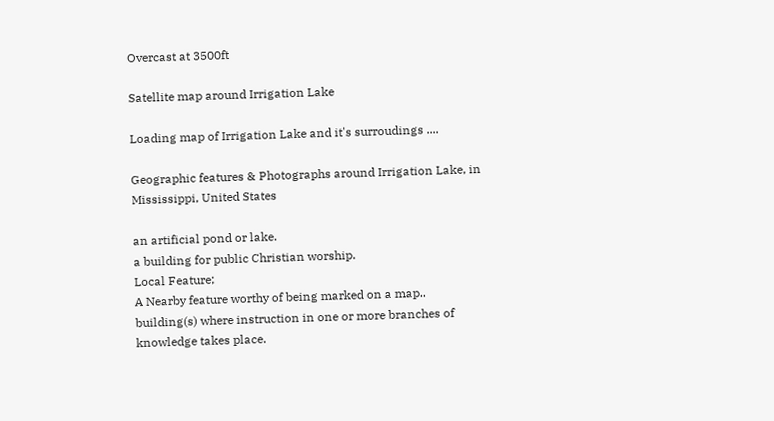Overcast at 3500ft

Satellite map around Irrigation Lake

Loading map of Irrigation Lake and it's surroudings ....

Geographic features & Photographs around Irrigation Lake, in Mississippi, United States

an artificial pond or lake.
a building for public Christian worship.
Local Feature;
A Nearby feature worthy of being marked on a map..
building(s) where instruction in one or more branches of knowledge takes place.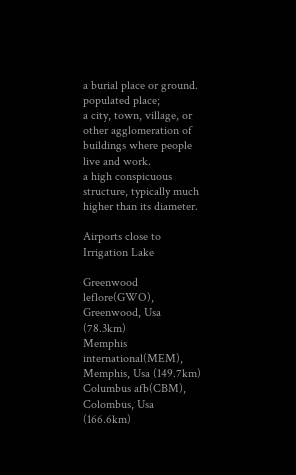a burial place or ground.
populated place;
a city, town, village, or other agglomeration of buildings where people live and work.
a high conspicuous structure, typically much higher than its diameter.

Airports close to Irrigation Lake

Greenwood leflore(GWO), Greenwood, Usa (78.3km)
Memphis international(MEM), Memphis, Usa (149.7km)
Columbus afb(CBM), Colombus, Usa (166.6km)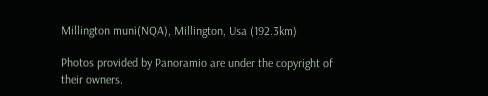Millington muni(NQA), Millington, Usa (192.3km)

Photos provided by Panoramio are under the copyright of their owners.